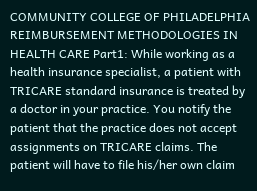COMMUNITY COLLEGE OF PHILADELPHIA REIMBURSEMENT METHODOLOGIES IN HEALTH CARE Part1: While working as a health insurance specialist, a patient with TRICARE standard insurance is treated by a doctor in your practice. You notify the patient that the practice does not accept assignments on TRICARE claims. The patient will have to file his/her own claim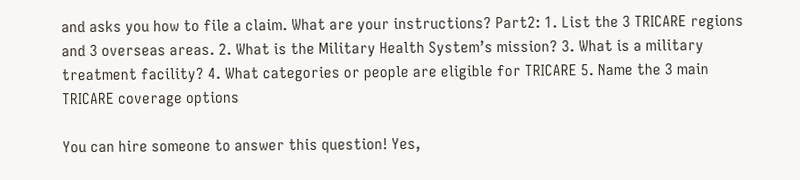and asks you how to file a claim. What are your instructions? Part2: 1. List the 3 TRICARE regions and 3 overseas areas. 2. What is the Military Health System’s mission? 3. What is a military treatment facility? 4. What categories or people are eligible for TRICARE 5. Name the 3 main TRICARE coverage options

You can hire someone to answer this question! Yes,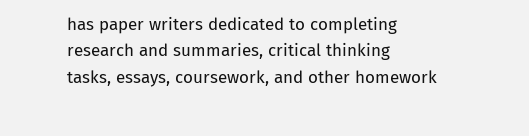has paper writers dedicated to completing research and summaries, critical thinking tasks, essays, coursework, and other homework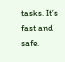tasks. It’s fast and safe.